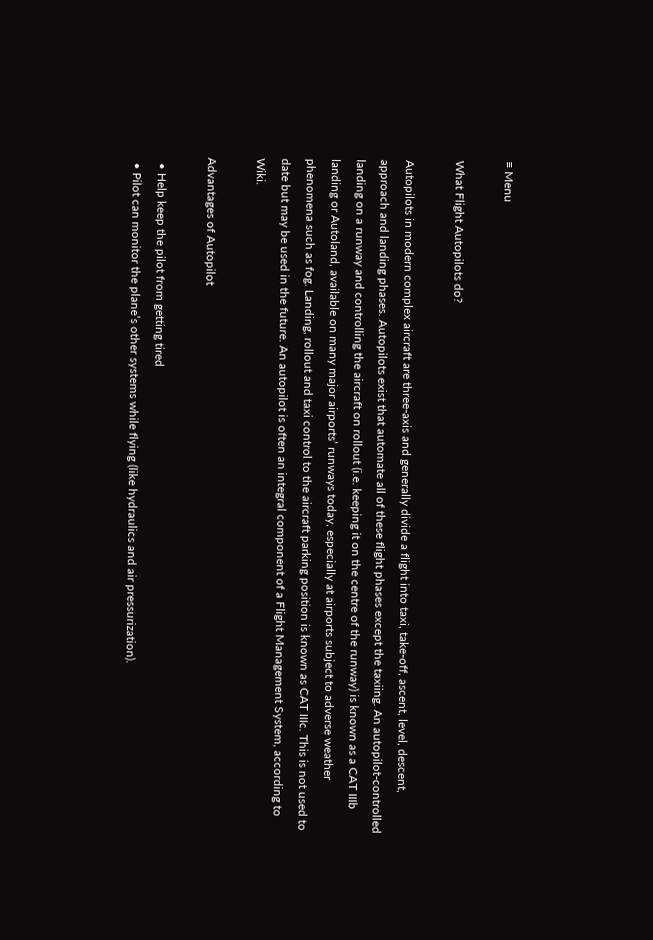≡ Menu

What Flight Autopilots do?

Autopilots in modern complex aircraft are three-axis and generally divide a flight into taxi, take-off, ascent, level, descent, approach and landing phases. Autopilots exist that automate all of these flight phases except the taxiing. An autopilot-controlled landing on a runway and controlling the aircraft on rollout (i.e. keeping it on the centre of the runway) is known as a CAT IIIb landing or Autoland, available on many major airports’ runways today, especially at airports subject to adverse weather phenomena such as fog. Landing, rollout and taxi control to the aircraft parking position is known as CAT IIIc. This is not used to date but may be used in the future. An autopilot is often an integral component of a Flight Management System, according to Wiki.

Advantages of Autopilot

  • Help keep the pilot from getting tired
  • Pilot can monitor the plane’s other systems while flying (like hydraulics and air pressurization).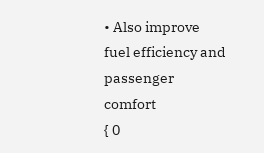• Also improve fuel efficiency and passenger comfort
{ 0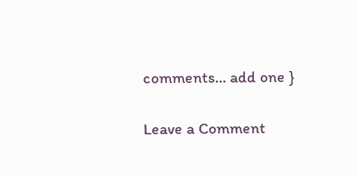comments… add one }

Leave a Comment